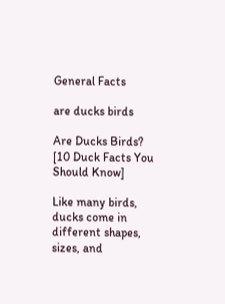General Facts

are ducks birds

Are Ducks Birds? [10 Duck Facts You Should Know]

Like many birds, ducks come in different shapes, sizes, and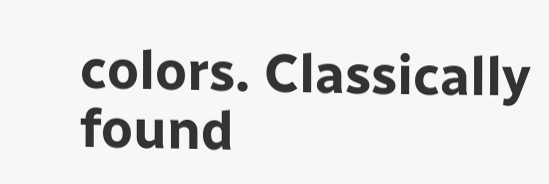colors. Classically found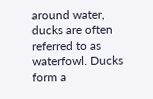around water, ducks are often referred to as waterfowl. Ducks form a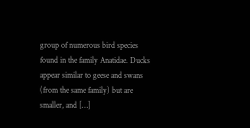group of numerous bird species found in the family Anatidae. Ducks appear similar to geese and swans (from the same family) but are smaller, and […]